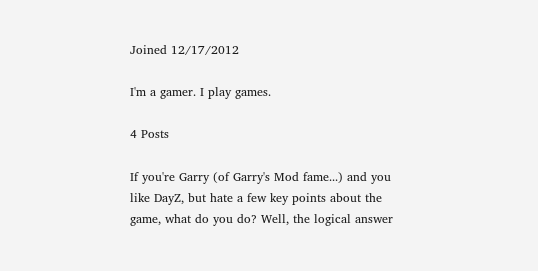Joined 12/17/2012

I'm a gamer. I play games.

4 Posts

If you're Garry (of Garry's Mod fame...) and you like DayZ, but hate a few key points about the game, what do you do? Well, the logical answer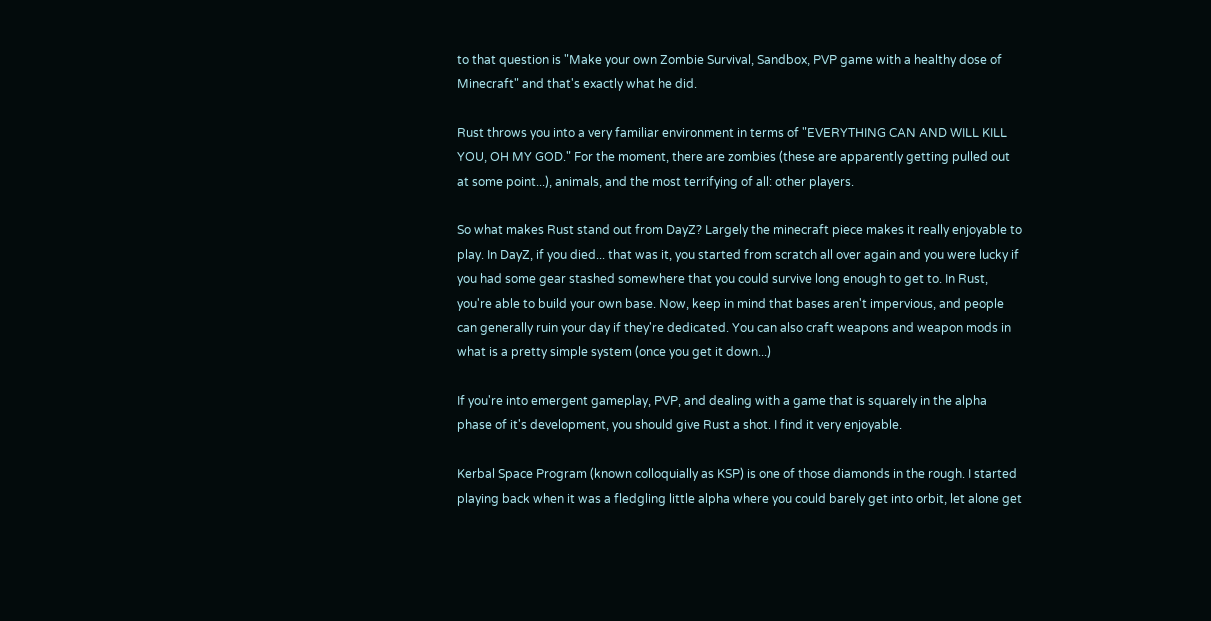to that question is "Make your own Zombie Survival, Sandbox, PVP game with a healthy dose of Minecraft" and that's exactly what he did.

Rust throws you into a very familiar environment in terms of "EVERYTHING CAN AND WILL KILL YOU, OH MY GOD." For the moment, there are zombies (these are apparently getting pulled out at some point...), animals, and the most terrifying of all: other players.

So what makes Rust stand out from DayZ? Largely the minecraft piece makes it really enjoyable to play. In DayZ, if you died... that was it, you started from scratch all over again and you were lucky if you had some gear stashed somewhere that you could survive long enough to get to. In Rust, you're able to build your own base. Now, keep in mind that bases aren't impervious, and people can generally ruin your day if they're dedicated. You can also craft weapons and weapon mods in what is a pretty simple system (once you get it down...)

If you're into emergent gameplay, PVP, and dealing with a game that is squarely in the alpha phase of it's development, you should give Rust a shot. I find it very enjoyable.

Kerbal Space Program (known colloquially as KSP) is one of those diamonds in the rough. I started playing back when it was a fledgling little alpha where you could barely get into orbit, let alone get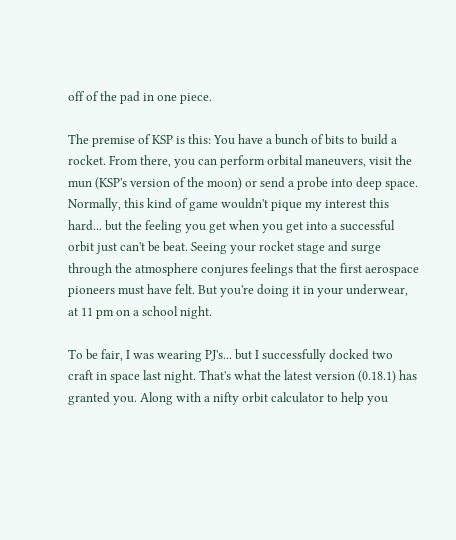off of the pad in one piece.

The premise of KSP is this: You have a bunch of bits to build a rocket. From there, you can perform orbital maneuvers, visit the mun (KSP's version of the moon) or send a probe into deep space. Normally, this kind of game wouldn't pique my interest this hard... but the feeling you get when you get into a successful orbit just can't be beat. Seeing your rocket stage and surge through the atmosphere conjures feelings that the first aerospace pioneers must have felt. But you're doing it in your underwear, at 11 pm on a school night.

To be fair, I was wearing PJ's... but I successfully docked two craft in space last night. That's what the latest version (0.18.1) has granted you. Along with a nifty orbit calculator to help you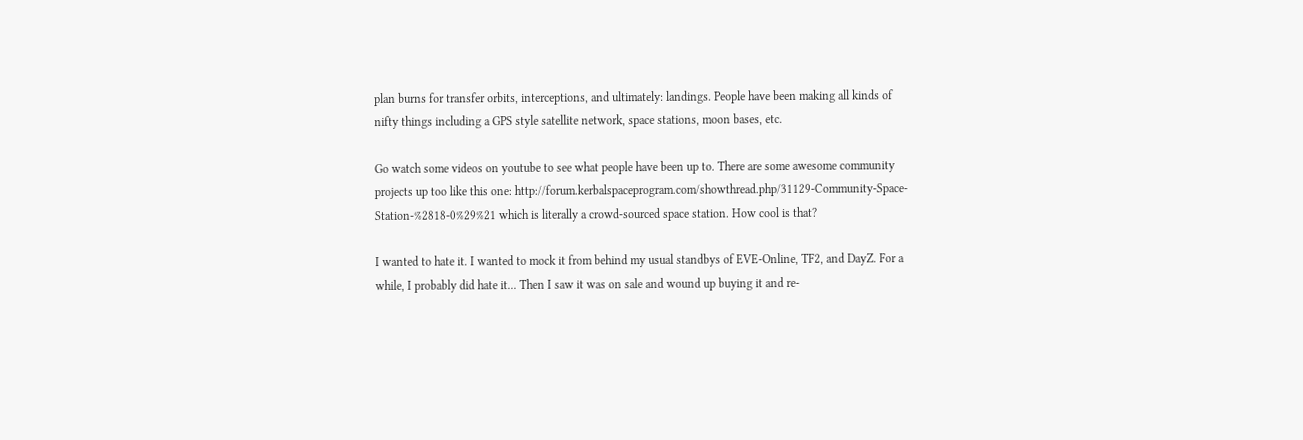plan burns for transfer orbits, interceptions, and ultimately: landings. People have been making all kinds of nifty things including a GPS style satellite network, space stations, moon bases, etc.

Go watch some videos on youtube to see what people have been up to. There are some awesome community projects up too like this one: http://forum.kerbalspaceprogram.com/showthread.php/31129-Community-Space-Station-%2818-0%29%21 which is literally a crowd-sourced space station. How cool is that?

I wanted to hate it. I wanted to mock it from behind my usual standbys of EVE-Online, TF2, and DayZ. For a while, I probably did hate it... Then I saw it was on sale and wound up buying it and re-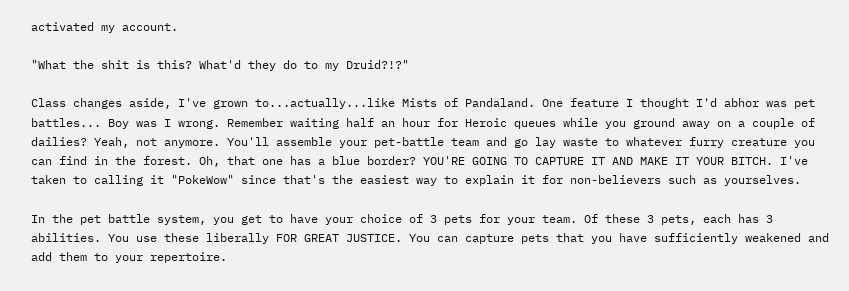activated my account.

"What the shit is this? What'd they do to my Druid?!?"

Class changes aside, I've grown to...actually...like Mists of Pandaland. One feature I thought I'd abhor was pet battles... Boy was I wrong. Remember waiting half an hour for Heroic queues while you ground away on a couple of dailies? Yeah, not anymore. You'll assemble your pet-battle team and go lay waste to whatever furry creature you can find in the forest. Oh, that one has a blue border? YOU'RE GOING TO CAPTURE IT AND MAKE IT YOUR BITCH. I've taken to calling it "PokeWow" since that's the easiest way to explain it for non-believers such as yourselves.

In the pet battle system, you get to have your choice of 3 pets for your team. Of these 3 pets, each has 3 abilities. You use these liberally FOR GREAT JUSTICE. You can capture pets that you have sufficiently weakened and add them to your repertoire.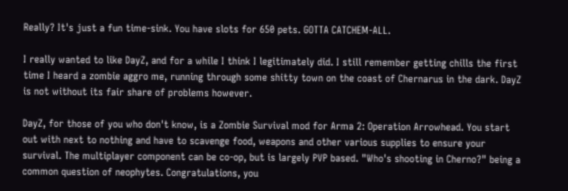Really? It's just a fun time-sink. You have slots for 650 pets. GOTTA CATCHEM-ALL.

I really wanted to like DayZ, and for a while I think I legitimately did. I still remember getting chills the first time I heard a zombie aggro me, running through some shitty town on the coast of Chernarus in the dark. DayZ is not without its fair share of problems however.

DayZ, for those of you who don't know, is a Zombie Survival mod for Arma 2: Operation Arrowhead. You start out with next to nothing and have to scavenge food, weapons and other various supplies to ensure your survival. The multiplayer component can be co-op, but is largely PVP based. "Who's shooting in Cherno?" being a common question of neophytes. Congratulations, you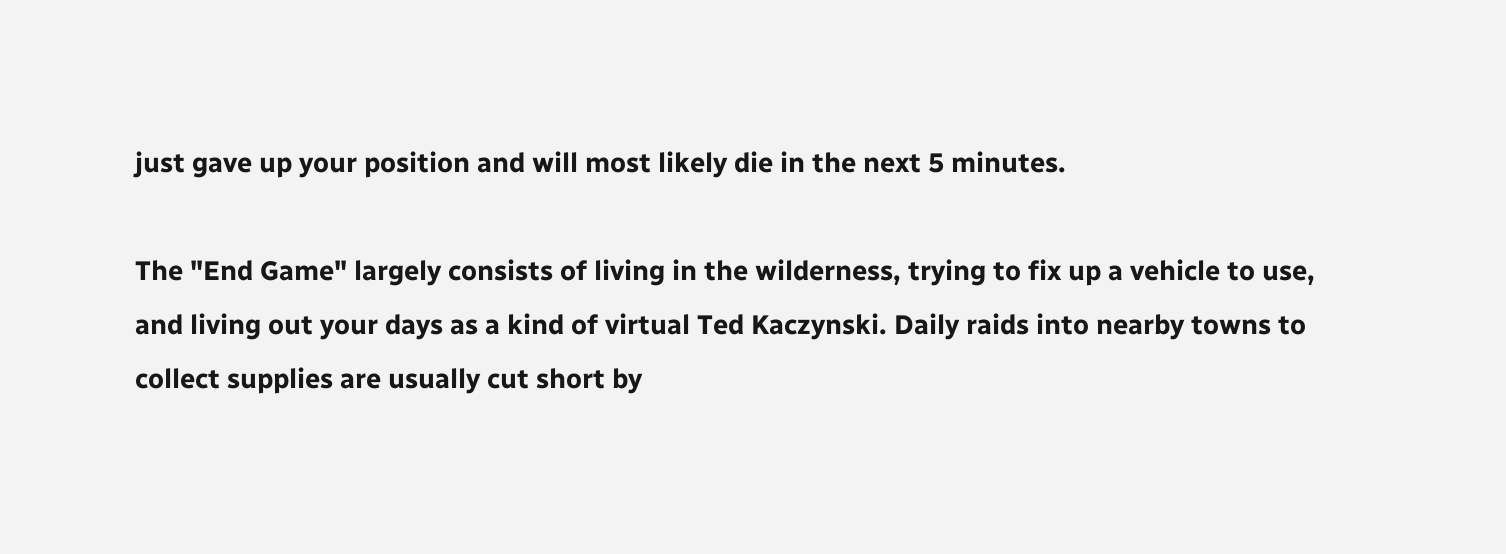just gave up your position and will most likely die in the next 5 minutes.

The "End Game" largely consists of living in the wilderness, trying to fix up a vehicle to use, and living out your days as a kind of virtual Ted Kaczynski. Daily raids into nearby towns to collect supplies are usually cut short by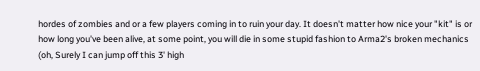hordes of zombies and or a few players coming in to ruin your day. It doesn't matter how nice your "kit" is or how long you've been alive, at some point, you will die in some stupid fashion to Arma2's broken mechanics (oh, Surely I can jump off this 3' high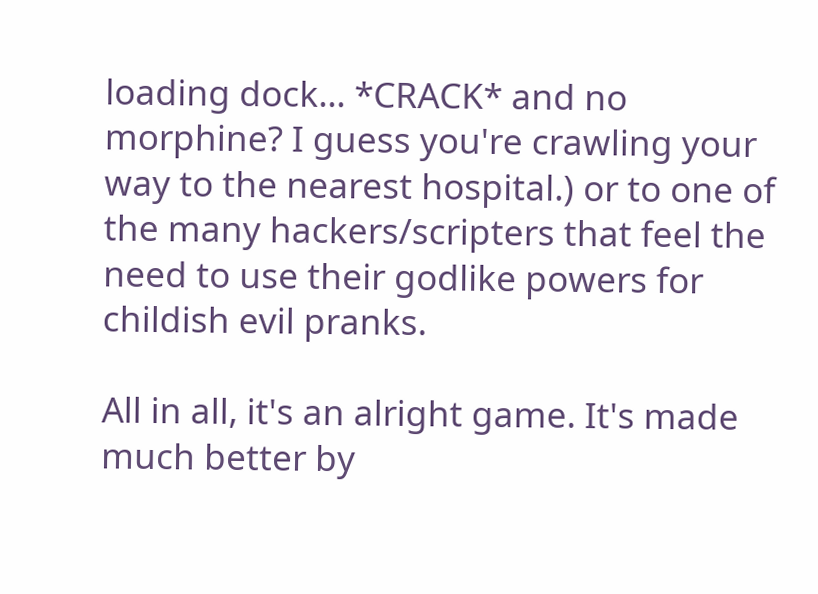loading dock... *CRACK* and no morphine? I guess you're crawling your way to the nearest hospital.) or to one of the many hackers/scripters that feel the need to use their godlike powers for childish evil pranks.

All in all, it's an alright game. It's made much better by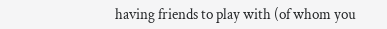having friends to play with (of whom you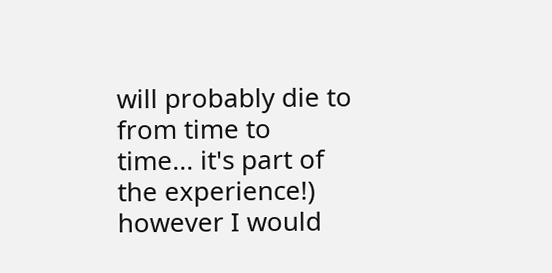will probably die to from time to time... it's part of the experience!) however I would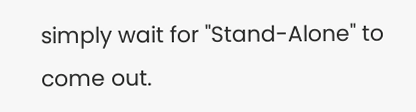simply wait for "Stand-Alone" to come out.